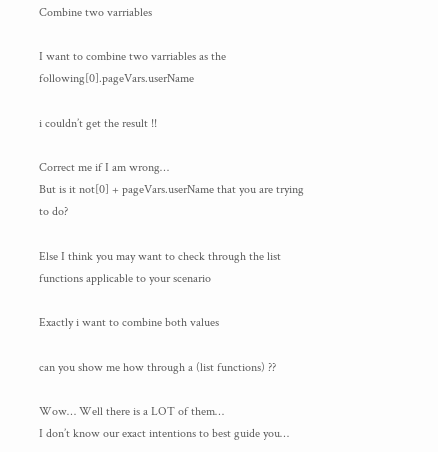Combine two varriables

I want to combine two varriables as the following[0].pageVars.userName

i couldn’t get the result !!

Correct me if I am wrong…
But is it not[0] + pageVars.userName that you are trying to do?

Else I think you may want to check through the list functions applicable to your scenario

Exactly i want to combine both values

can you show me how through a (list functions) ??

Wow… Well there is a LOT of them…
I don’t know our exact intentions to best guide you…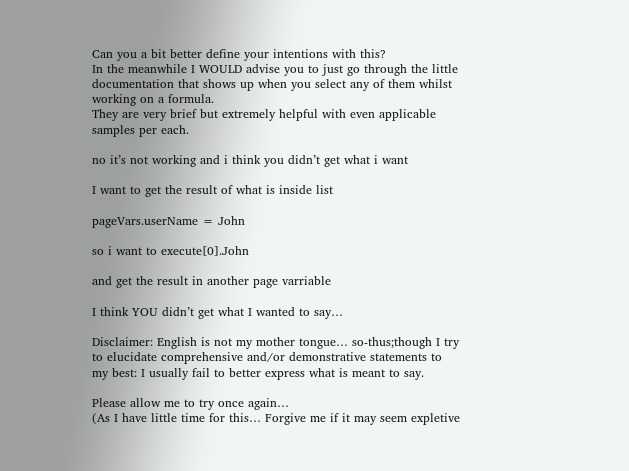Can you a bit better define your intentions with this?
In the meanwhile I WOULD advise you to just go through the little documentation that shows up when you select any of them whilst working on a formula.
They are very brief but extremely helpful with even applicable samples per each.

no it’s not working and i think you didn’t get what i want

I want to get the result of what is inside list

pageVars.userName = John

so i want to execute[0].John

and get the result in another page varriable

I think YOU didn’t get what I wanted to say…

Disclaimer: English is not my mother tongue… so-thus;though I try to elucidate comprehensive and/or demonstrative statements to my best: I usually fail to better express what is meant to say.

Please allow me to try once again…
(As I have little time for this… Forgive me if it may seem expletive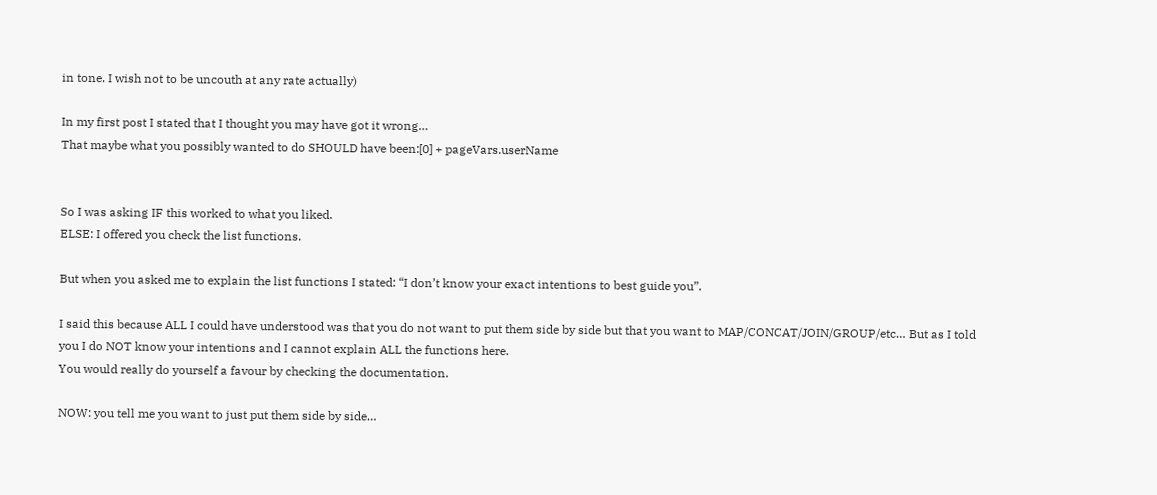in tone. I wish not to be uncouth at any rate actually)

In my first post I stated that I thought you may have got it wrong…
That maybe what you possibly wanted to do SHOULD have been:[0] + pageVars.userName


So I was asking IF this worked to what you liked.
ELSE: I offered you check the list functions.

But when you asked me to explain the list functions I stated: “I don’t know your exact intentions to best guide you”.

I said this because ALL I could have understood was that you do not want to put them side by side but that you want to MAP/CONCAT/JOIN/GROUP/etc… But as I told you I do NOT know your intentions and I cannot explain ALL the functions here.
You would really do yourself a favour by checking the documentation.

NOW: you tell me you want to just put them side by side…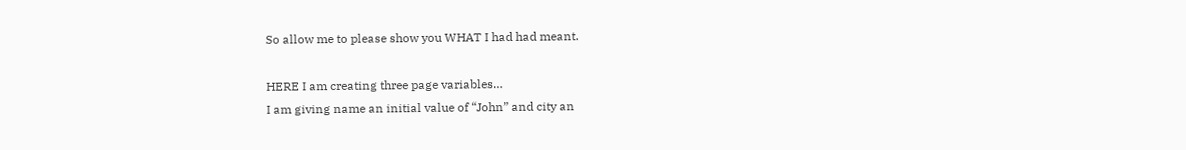So allow me to please show you WHAT I had had meant.

HERE I am creating three page variables…
I am giving name an initial value of “John” and city an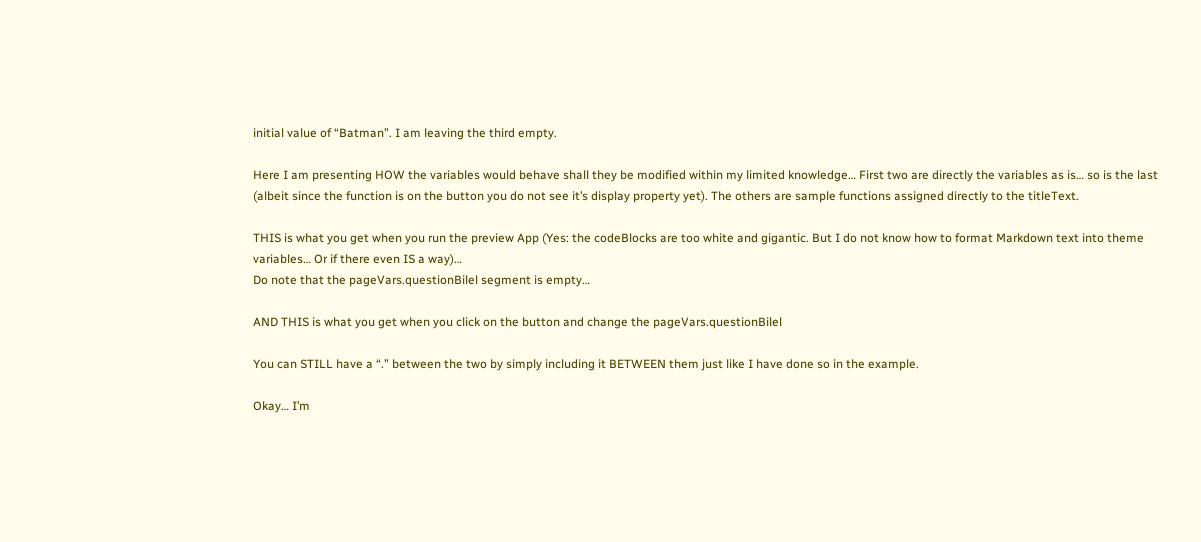initial value of “Batman”. I am leaving the third empty.

Here I am presenting HOW the variables would behave shall they be modified within my limited knowledge… First two are directly the variables as is… so is the last (albeit since the function is on the button you do not see it’s display property yet). The others are sample functions assigned directly to the titleText.

THIS is what you get when you run the preview App (Yes: the codeBlocks are too white and gigantic. But I do not know how to format Markdown text into theme variables… Or if there even IS a way)…
Do note that the pageVars.questionBilel segment is empty…

AND THIS is what you get when you click on the button and change the pageVars.questionBilel

You can STILL have a “.” between the two by simply including it BETWEEN them just like I have done so in the example.

Okay… I’m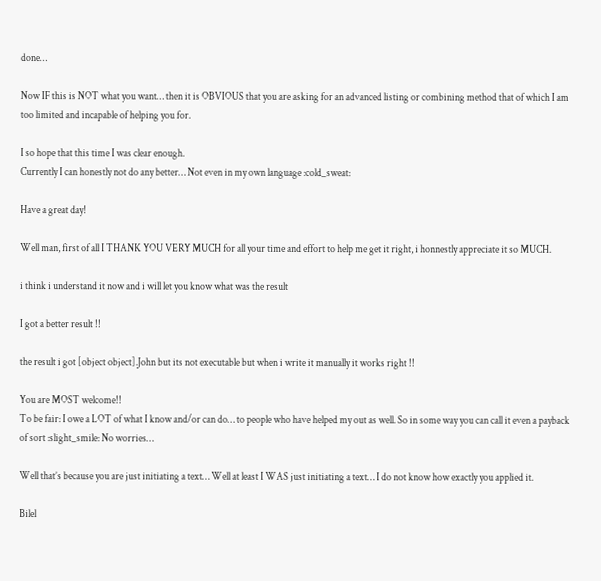done…

Now IF this is NOT what you want… then it is OBVIOUS that you are asking for an advanced listing or combining method that of which I am too limited and incapable of helping you for.

I so hope that this time I was clear enough.
Currently I can honestly not do any better… Not even in my own language :cold_sweat:

Have a great day!

Well man, first of all I THANK YOU VERY MUCH for all your time and effort to help me get it right, i honnestly appreciate it so MUCH.

i think i understand it now and i will let you know what was the result

I got a better result !!

the result i got [object object].John but its not executable but when i write it manually it works right !!

You are MOST welcome!!
To be fair: I owe a LOT of what I know and/or can do… to people who have helped my out as well. So in some way you can call it even a payback of sort :slight_smile: No worries…

Well that’s because you are just initiating a text… Well at least I WAS just initiating a text… I do not know how exactly you applied it.

Bilel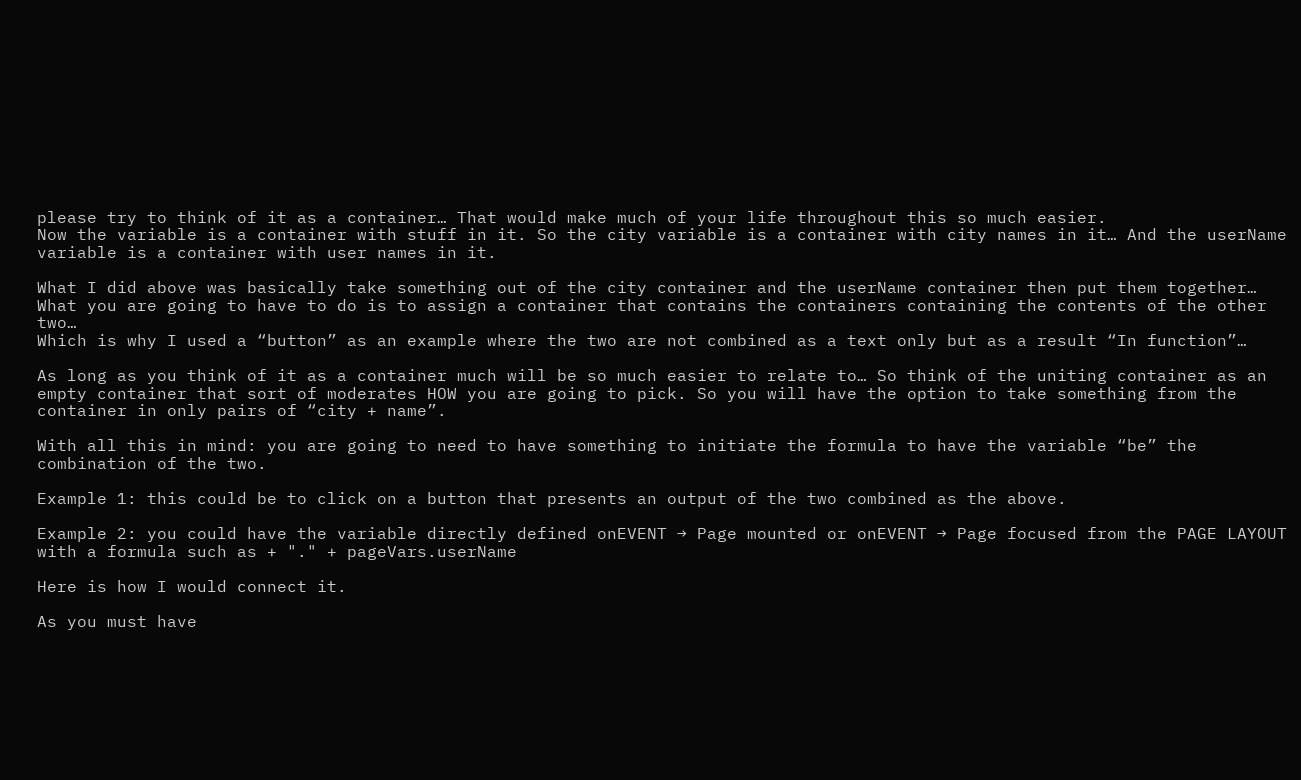please try to think of it as a container… That would make much of your life throughout this so much easier.
Now the variable is a container with stuff in it. So the city variable is a container with city names in it… And the userName variable is a container with user names in it.

What I did above was basically take something out of the city container and the userName container then put them together…
What you are going to have to do is to assign a container that contains the containers containing the contents of the other two…
Which is why I used a “button” as an example where the two are not combined as a text only but as a result “In function”…

As long as you think of it as a container much will be so much easier to relate to… So think of the uniting container as an empty container that sort of moderates HOW you are going to pick. So you will have the option to take something from the container in only pairs of “city + name”.

With all this in mind: you are going to need to have something to initiate the formula to have the variable “be” the combination of the two.

Example 1: this could be to click on a button that presents an output of the two combined as the above.

Example 2: you could have the variable directly defined onEVENT → Page mounted or onEVENT → Page focused from the PAGE LAYOUT with a formula such as + "." + pageVars.userName

Here is how I would connect it.

As you must have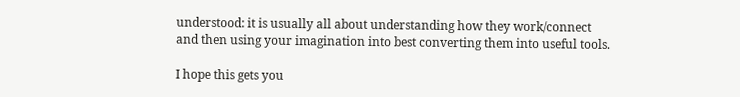understood: it is usually all about understanding how they work/connect and then using your imagination into best converting them into useful tools.

I hope this gets you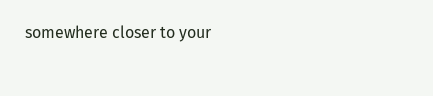somewhere closer to your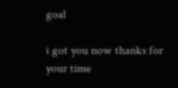goal

i got you now thanks for your time